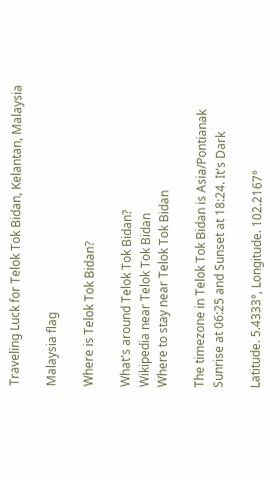Traveling Luck for Telok Tok Bidan, Kelantan, Malaysia

Malaysia flag

Where is Telok Tok Bidan?

What's around Telok Tok Bidan?
Wikipedia near Telok Tok Bidan
Where to stay near Telok Tok Bidan

The timezone in Telok Tok Bidan is Asia/Pontianak
Sunrise at 06:25 and Sunset at 18:24. It's Dark

Latitude. 5.4333°, Longitude. 102.2167°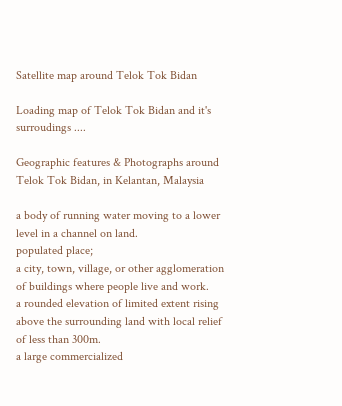Satellite map around Telok Tok Bidan

Loading map of Telok Tok Bidan and it's surroudings ....

Geographic features & Photographs around Telok Tok Bidan, in Kelantan, Malaysia

a body of running water moving to a lower level in a channel on land.
populated place;
a city, town, village, or other agglomeration of buildings where people live and work.
a rounded elevation of limited extent rising above the surrounding land with local relief of less than 300m.
a large commercialized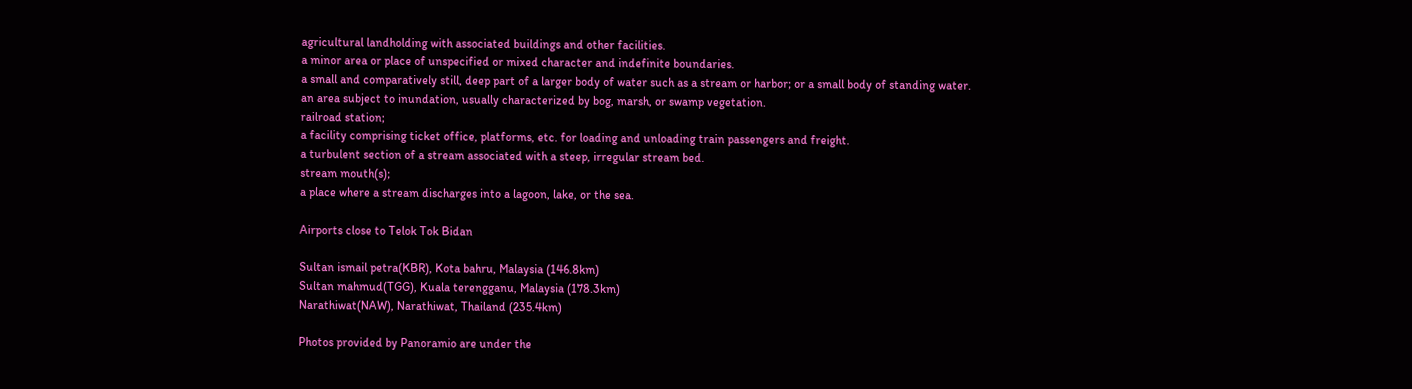agricultural landholding with associated buildings and other facilities.
a minor area or place of unspecified or mixed character and indefinite boundaries.
a small and comparatively still, deep part of a larger body of water such as a stream or harbor; or a small body of standing water.
an area subject to inundation, usually characterized by bog, marsh, or swamp vegetation.
railroad station;
a facility comprising ticket office, platforms, etc. for loading and unloading train passengers and freight.
a turbulent section of a stream associated with a steep, irregular stream bed.
stream mouth(s);
a place where a stream discharges into a lagoon, lake, or the sea.

Airports close to Telok Tok Bidan

Sultan ismail petra(KBR), Kota bahru, Malaysia (146.8km)
Sultan mahmud(TGG), Kuala terengganu, Malaysia (178.3km)
Narathiwat(NAW), Narathiwat, Thailand (235.4km)

Photos provided by Panoramio are under the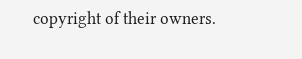copyright of their owners.